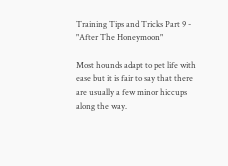Training Tips and Tricks Part 9 - "After The Honeymoon"

Most hounds adapt to pet life with ease but it is fair to say that there are usually a few minor hiccups along the way.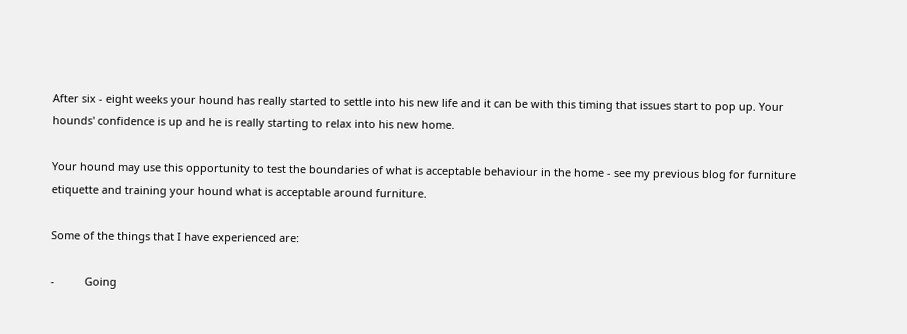After six - eight weeks your hound has really started to settle into his new life and it can be with this timing that issues start to pop up. Your hounds' confidence is up and he is really starting to relax into his new home.

Your hound may use this opportunity to test the boundaries of what is acceptable behaviour in the home - see my previous blog for furniture etiquette and training your hound what is acceptable around furniture.

Some of the things that I have experienced are:

-          Going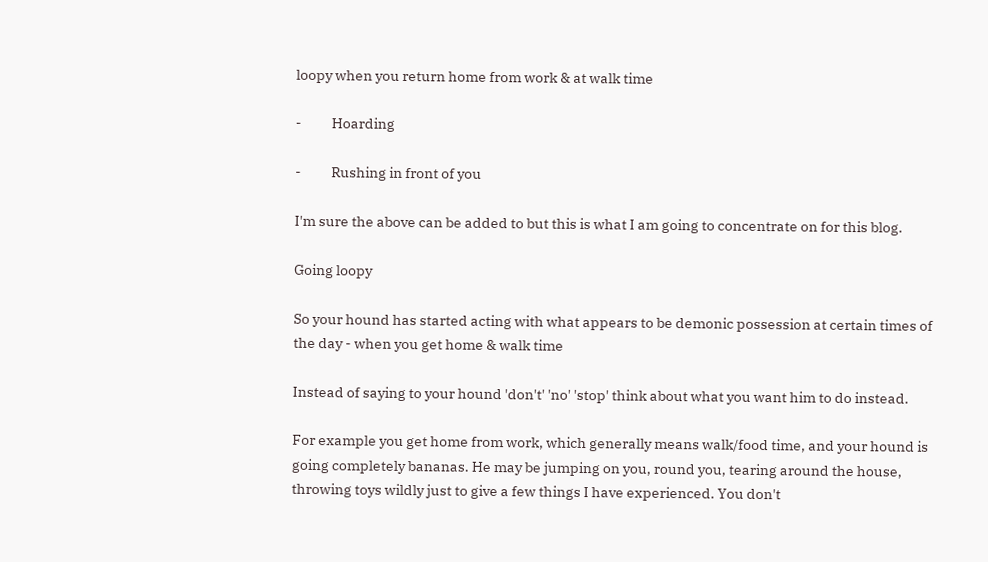loopy when you return home from work & at walk time

-          Hoarding

-          Rushing in front of you

I'm sure the above can be added to but this is what I am going to concentrate on for this blog.

Going loopy

So your hound has started acting with what appears to be demonic possession at certain times of the day - when you get home & walk time

Instead of saying to your hound 'don't' 'no' 'stop' think about what you want him to do instead.

For example you get home from work, which generally means walk/food time, and your hound is going completely bananas. He may be jumping on you, round you, tearing around the house, throwing toys wildly just to give a few things I have experienced. You don't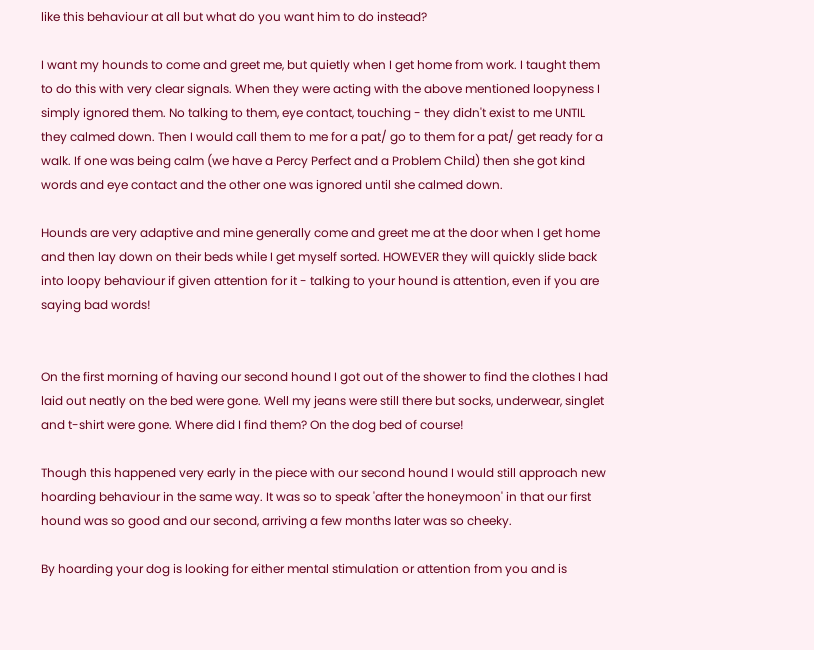like this behaviour at all but what do you want him to do instead?

I want my hounds to come and greet me, but quietly when I get home from work. I taught them to do this with very clear signals. When they were acting with the above mentioned loopyness I simply ignored them. No talking to them, eye contact, touching - they didn't exist to me UNTIL they calmed down. Then I would call them to me for a pat/ go to them for a pat/ get ready for a walk. If one was being calm (we have a Percy Perfect and a Problem Child) then she got kind words and eye contact and the other one was ignored until she calmed down.

Hounds are very adaptive and mine generally come and greet me at the door when I get home and then lay down on their beds while I get myself sorted. HOWEVER they will quickly slide back into loopy behaviour if given attention for it - talking to your hound is attention, even if you are saying bad words!


On the first morning of having our second hound I got out of the shower to find the clothes I had laid out neatly on the bed were gone. Well my jeans were still there but socks, underwear, singlet and t-shirt were gone. Where did I find them? On the dog bed of course!

Though this happened very early in the piece with our second hound I would still approach new hoarding behaviour in the same way. It was so to speak 'after the honeymoon' in that our first hound was so good and our second, arriving a few months later was so cheeky.

By hoarding your dog is looking for either mental stimulation or attention from you and is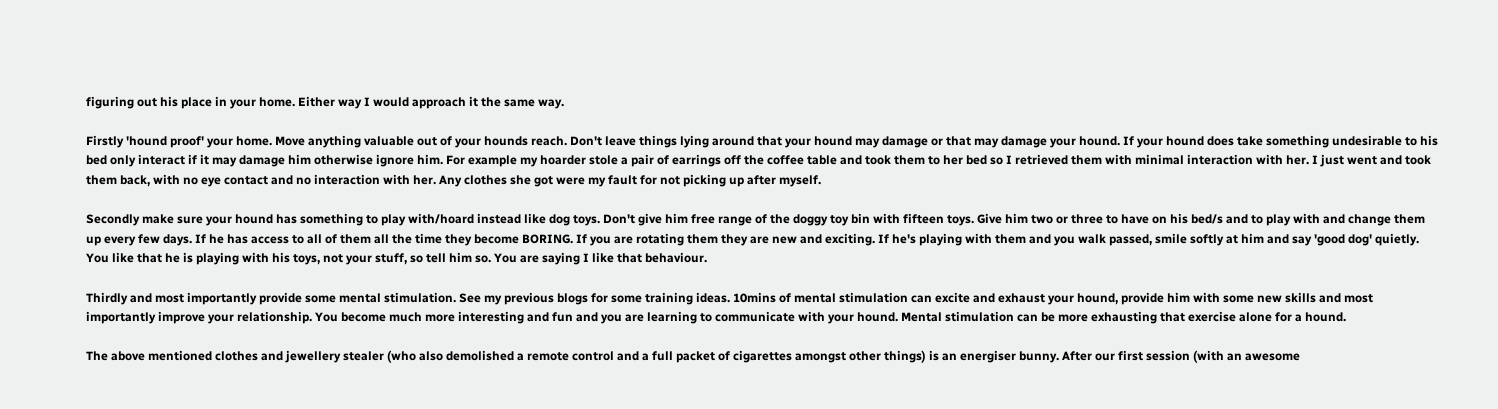figuring out his place in your home. Either way I would approach it the same way.

Firstly 'hound proof' your home. Move anything valuable out of your hounds reach. Don't leave things lying around that your hound may damage or that may damage your hound. If your hound does take something undesirable to his bed only interact if it may damage him otherwise ignore him. For example my hoarder stole a pair of earrings off the coffee table and took them to her bed so I retrieved them with minimal interaction with her. I just went and took them back, with no eye contact and no interaction with her. Any clothes she got were my fault for not picking up after myself.

Secondly make sure your hound has something to play with/hoard instead like dog toys. Don't give him free range of the doggy toy bin with fifteen toys. Give him two or three to have on his bed/s and to play with and change them up every few days. If he has access to all of them all the time they become BORING. If you are rotating them they are new and exciting. If he's playing with them and you walk passed, smile softly at him and say 'good dog' quietly. You like that he is playing with his toys, not your stuff, so tell him so. You are saying I like that behaviour.

Thirdly and most importantly provide some mental stimulation. See my previous blogs for some training ideas. 10mins of mental stimulation can excite and exhaust your hound, provide him with some new skills and most importantly improve your relationship. You become much more interesting and fun and you are learning to communicate with your hound. Mental stimulation can be more exhausting that exercise alone for a hound.

The above mentioned clothes and jewellery stealer (who also demolished a remote control and a full packet of cigarettes amongst other things) is an energiser bunny. After our first session (with an awesome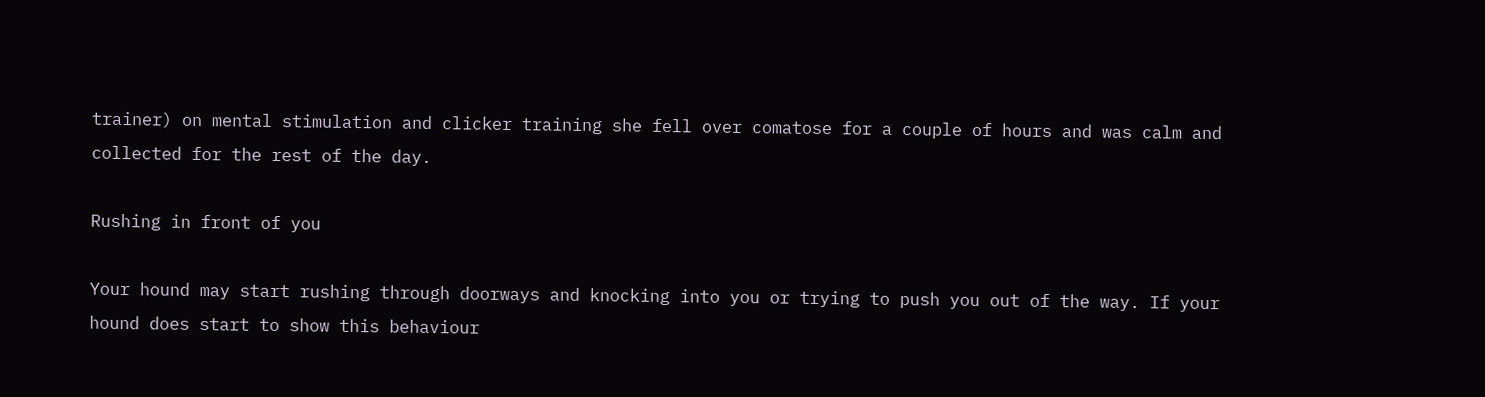trainer) on mental stimulation and clicker training she fell over comatose for a couple of hours and was calm and collected for the rest of the day.

Rushing in front of you

Your hound may start rushing through doorways and knocking into you or trying to push you out of the way. If your hound does start to show this behaviour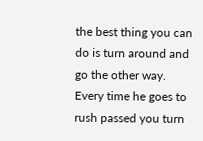the best thing you can do is turn around and go the other way. Every time he goes to rush passed you turn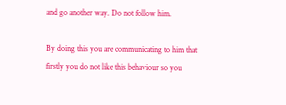and go another way. Do not follow him.

By doing this you are communicating to him that firstly you do not like this behaviour so you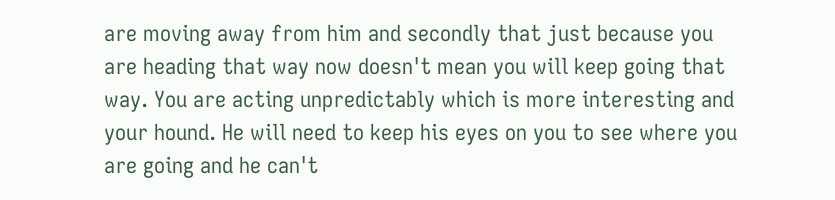are moving away from him and secondly that just because you are heading that way now doesn't mean you will keep going that way. You are acting unpredictably which is more interesting and your hound. He will need to keep his eyes on you to see where you are going and he can't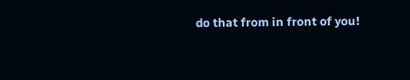do that from in front of you!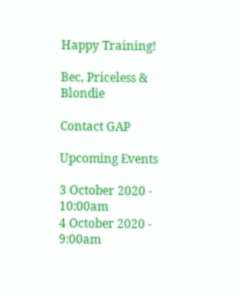Happy Training!

Bec, Priceless & Blondie

Contact GAP

Upcoming Events

3 October 2020 - 10:00am
4 October 2020 - 9:00am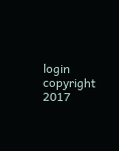login copyright 2017